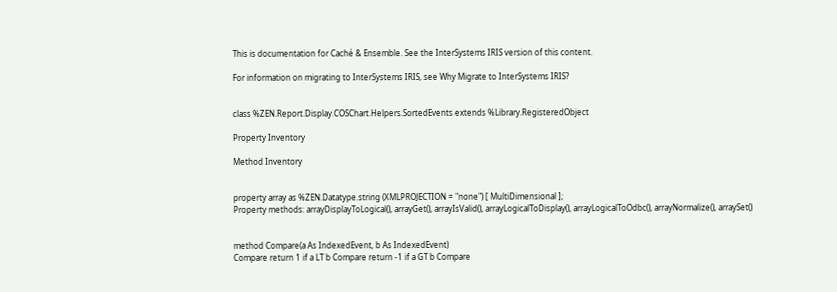This is documentation for Caché & Ensemble. See the InterSystems IRIS version of this content.

For information on migrating to InterSystems IRIS, see Why Migrate to InterSystems IRIS?


class %ZEN.Report.Display.COSChart.Helpers.SortedEvents extends %Library.RegisteredObject

Property Inventory

Method Inventory


property array as %ZEN.Datatype.string (XMLPROJECTION = "none") [ MultiDimensional ];
Property methods: arrayDisplayToLogical(), arrayGet(), arrayIsValid(), arrayLogicalToDisplay(), arrayLogicalToOdbc(), arrayNormalize(), arraySet()


method Compare(a As IndexedEvent, b As IndexedEvent)
Compare return 1 if a LT b Compare return -1 if a GT b Compare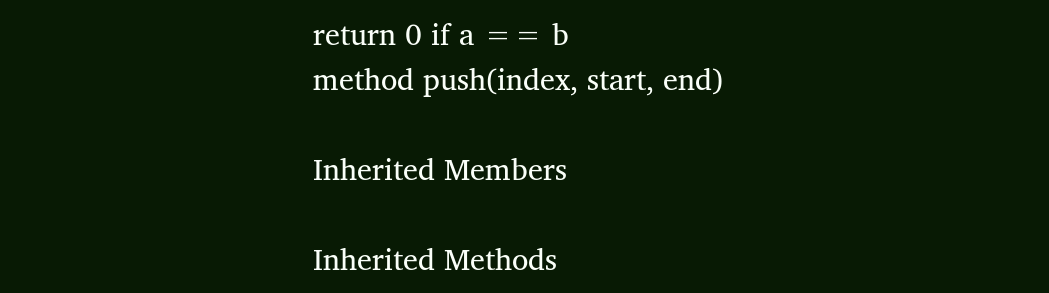return 0 if a == b
method push(index, start, end)

Inherited Members

Inherited Methods